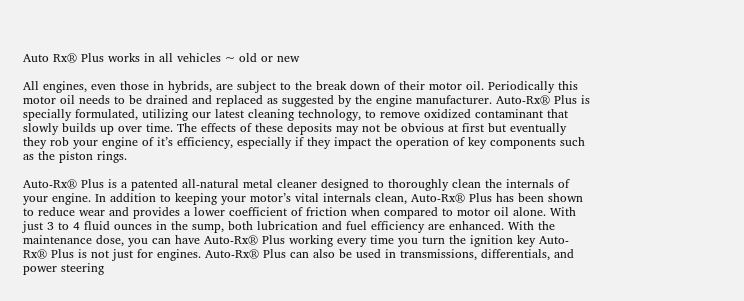Auto Rx® Plus works in all vehicles ~ old or new

All engines, even those in hybrids, are subject to the break down of their motor oil. Periodically this motor oil needs to be drained and replaced as suggested by the engine manufacturer. Auto-Rx® Plus is specially formulated, utilizing our latest cleaning technology, to remove oxidized contaminant that slowly builds up over time. The effects of these deposits may not be obvious at first but eventually they rob your engine of it’s efficiency, especially if they impact the operation of key components such as the piston rings.

Auto-Rx® Plus is a patented all-natural metal cleaner designed to thoroughly clean the internals of your engine. In addition to keeping your motor’s vital internals clean, Auto-Rx® Plus has been shown to reduce wear and provides a lower coefficient of friction when compared to motor oil alone. With just 3 to 4 fluid ounces in the sump, both lubrication and fuel efficiency are enhanced. With the maintenance dose, you can have Auto-Rx® Plus working every time you turn the ignition key Auto-Rx® Plus is not just for engines. Auto-Rx® Plus can also be used in transmissions, differentials, and power steering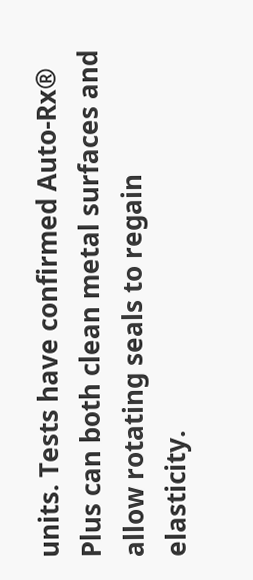units. Tests have confirmed Auto-Rx® Plus can both clean metal surfaces and allow rotating seals to regain elasticity.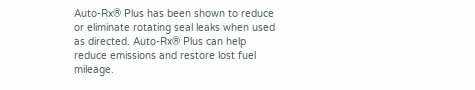Auto-Rx® Plus has been shown to reduce or eliminate rotating seal leaks when used as directed. Auto-Rx® Plus can help reduce emissions and restore lost fuel mileage.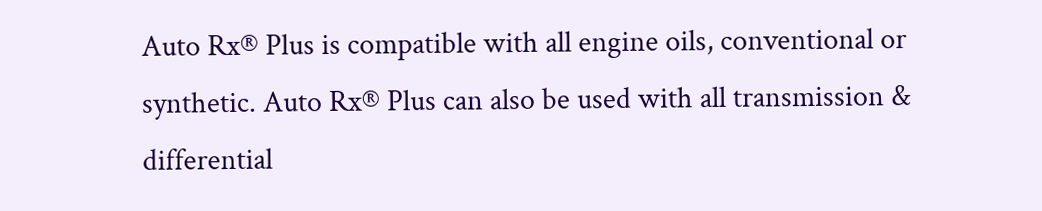Auto Rx® Plus is compatible with all engine oils, conventional or synthetic. Auto Rx® Plus can also be used with all transmission & differential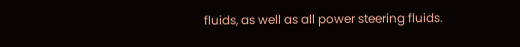fluids, as well as all power steering fluids.